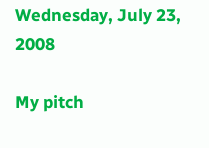Wednesday, July 23, 2008

My pitch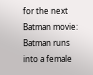for the next Batman movie: Batman runs into a female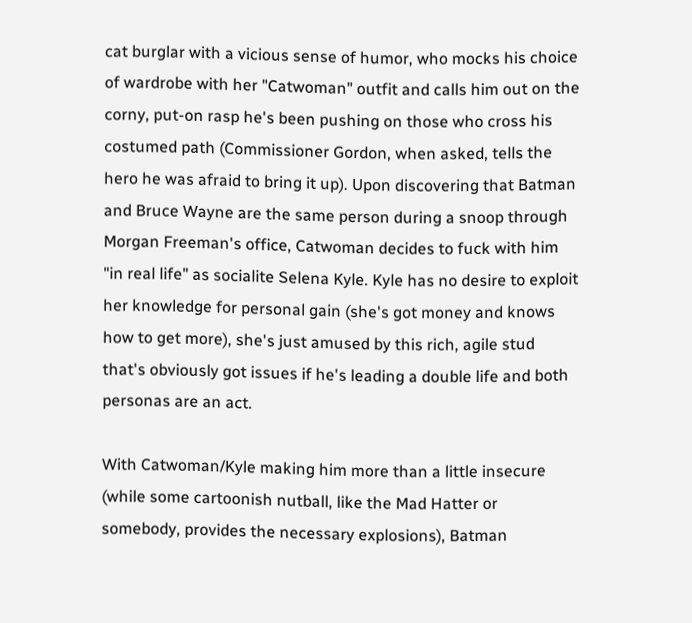cat burglar with a vicious sense of humor, who mocks his choice of wardrobe with her "Catwoman" outfit and calls him out on the corny, put-on rasp he's been pushing on those who cross his costumed path (Commissioner Gordon, when asked, tells the hero he was afraid to bring it up). Upon discovering that Batman and Bruce Wayne are the same person during a snoop through Morgan Freeman's office, Catwoman decides to fuck with him "in real life" as socialite Selena Kyle. Kyle has no desire to exploit her knowledge for personal gain (she's got money and knows how to get more), she's just amused by this rich, agile stud that's obviously got issues if he's leading a double life and both personas are an act.

With Catwoman/Kyle making him more than a little insecure (while some cartoonish nutball, like the Mad Hatter or somebody, provides the necessary explosions), Batman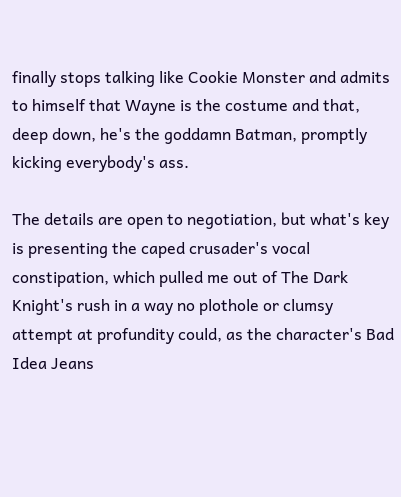finally stops talking like Cookie Monster and admits to himself that Wayne is the costume and that, deep down, he's the goddamn Batman, promptly kicking everybody's ass.

The details are open to negotiation, but what's key is presenting the caped crusader's vocal constipation, which pulled me out of The Dark Knight's rush in a way no plothole or clumsy attempt at profundity could, as the character's Bad Idea Jeans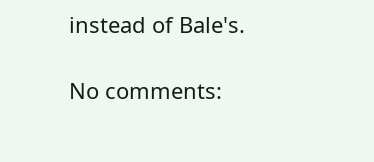instead of Bale's.

No comments: